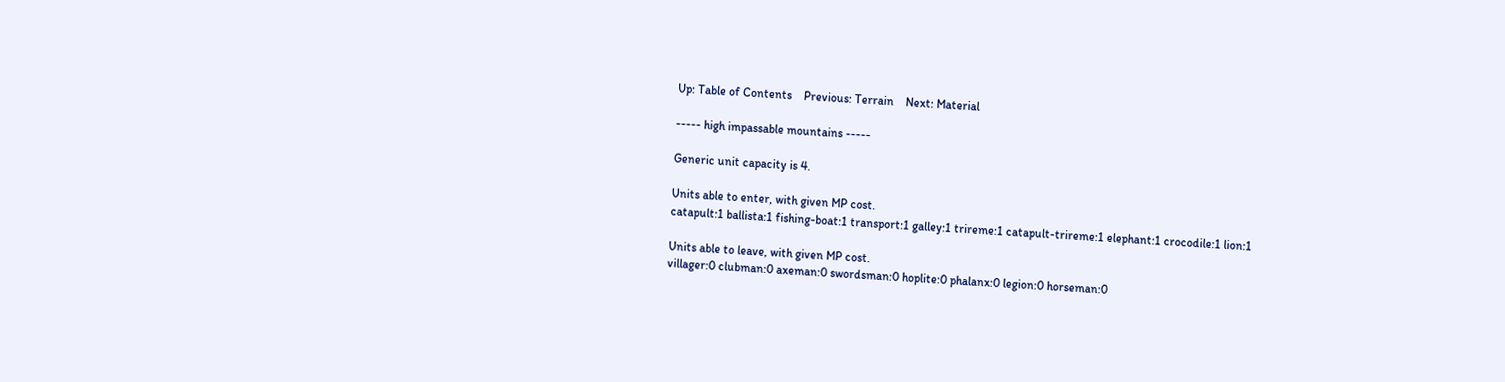Up: Table of Contents    Previous: Terrain    Next: Material

----- high impassable mountains -----

Generic unit capacity is 4.

Units able to enter, with given MP cost.
catapult:1 ballista:1 fishing-boat:1 transport:1 galley:1 trireme:1 catapult-trireme:1 elephant:1 crocodile:1 lion:1

Units able to leave, with given MP cost.
villager:0 clubman:0 axeman:0 swordsman:0 hoplite:0 phalanx:0 legion:0 horseman:0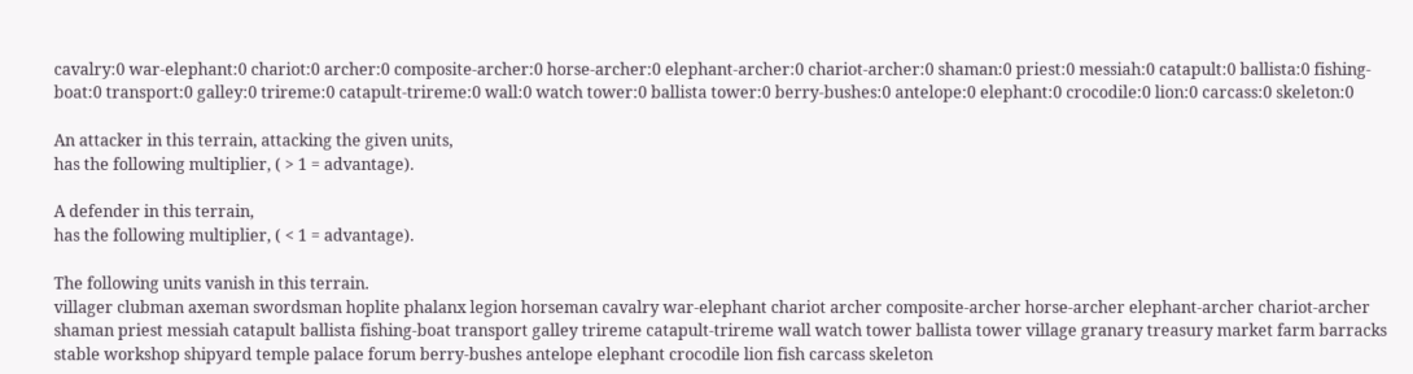cavalry:0 war-elephant:0 chariot:0 archer:0 composite-archer:0 horse-archer:0 elephant-archer:0 chariot-archer:0 shaman:0 priest:0 messiah:0 catapult:0 ballista:0 fishing-boat:0 transport:0 galley:0 trireme:0 catapult-trireme:0 wall:0 watch tower:0 ballista tower:0 berry-bushes:0 antelope:0 elephant:0 crocodile:0 lion:0 carcass:0 skeleton:0

An attacker in this terrain, attacking the given units,
has the following multiplier, ( > 1 = advantage).

A defender in this terrain,
has the following multiplier, ( < 1 = advantage).

The following units vanish in this terrain.
villager clubman axeman swordsman hoplite phalanx legion horseman cavalry war-elephant chariot archer composite-archer horse-archer elephant-archer chariot-archer shaman priest messiah catapult ballista fishing-boat transport galley trireme catapult-trireme wall watch tower ballista tower village granary treasury market farm barracks stable workshop shipyard temple palace forum berry-bushes antelope elephant crocodile lion fish carcass skeleton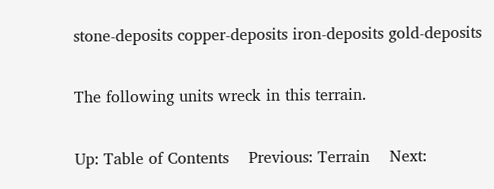stone-deposits copper-deposits iron-deposits gold-deposits

The following units wreck in this terrain.

Up: Table of Contents    Previous: Terrain    Next: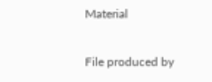Material

File produced by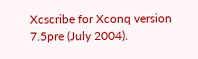Xcscribe for Xconq version 7.5pre (July 2004).